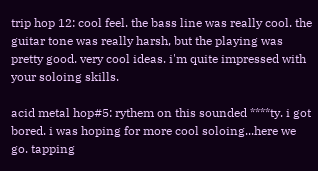trip hop 12: cool feel. the bass line was really cool. the guitar tone was really harsh, but the playing was pretty good. very cool ideas. i'm quite impressed with your soloing skills.

acid metal hop#5: rythem on this sounded ****ty. i got bored. i was hoping for more cool soloing...here we go. tapping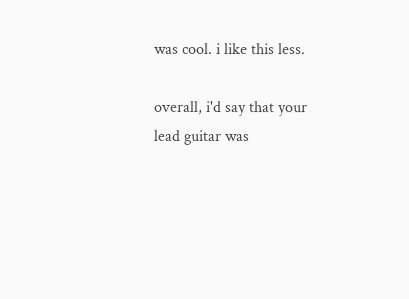was cool. i like this less.

overall, i'd say that your lead guitar was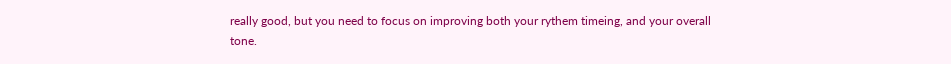really good, but you need to focus on improving both your rythem timeing, and your overall tone.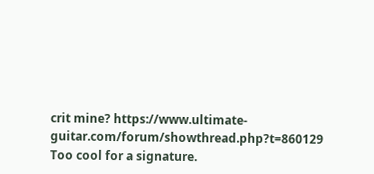crit mine? https://www.ultimate-guitar.com/forum/showthread.php?t=860129
Too cool for a signature.